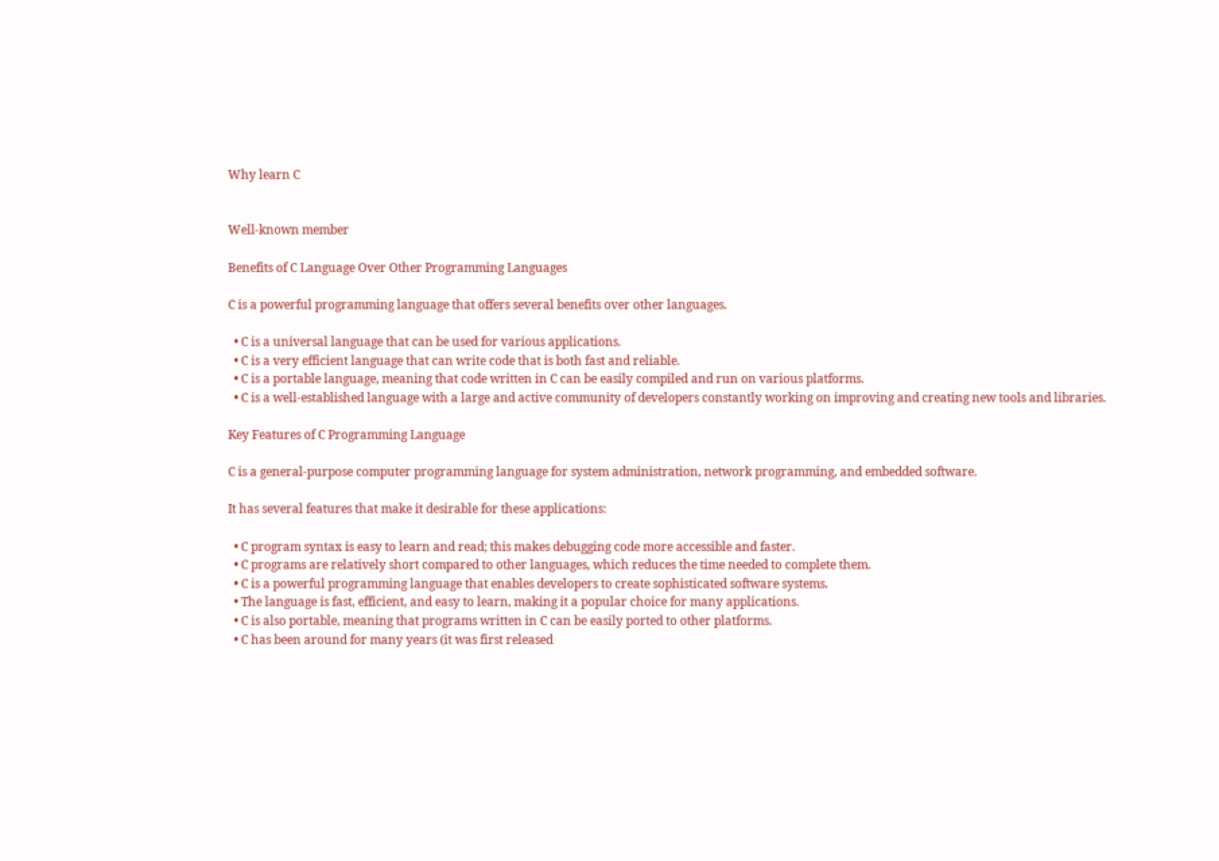Why learn C


Well-known member

Benefits of C Language Over Other Programming Languages

C is a powerful programming language that offers several benefits over other languages.

  • C is a universal language that can be used for various applications.
  • C is a very efficient language that can write code that is both fast and reliable.
  • C is a portable language, meaning that code written in C can be easily compiled and run on various platforms.
  • C is a well-established language with a large and active community of developers constantly working on improving and creating new tools and libraries.

Key Features of C Programming Language

C is a general-purpose computer programming language for system administration, network programming, and embedded software.

It has several features that make it desirable for these applications:

  • C program syntax is easy to learn and read; this makes debugging code more accessible and faster.
  • C programs are relatively short compared to other languages, which reduces the time needed to complete them.
  • C is a powerful programming language that enables developers to create sophisticated software systems.
  • The language is fast, efficient, and easy to learn, making it a popular choice for many applications.
  • C is also portable, meaning that programs written in C can be easily ported to other platforms.
  • C has been around for many years (it was first released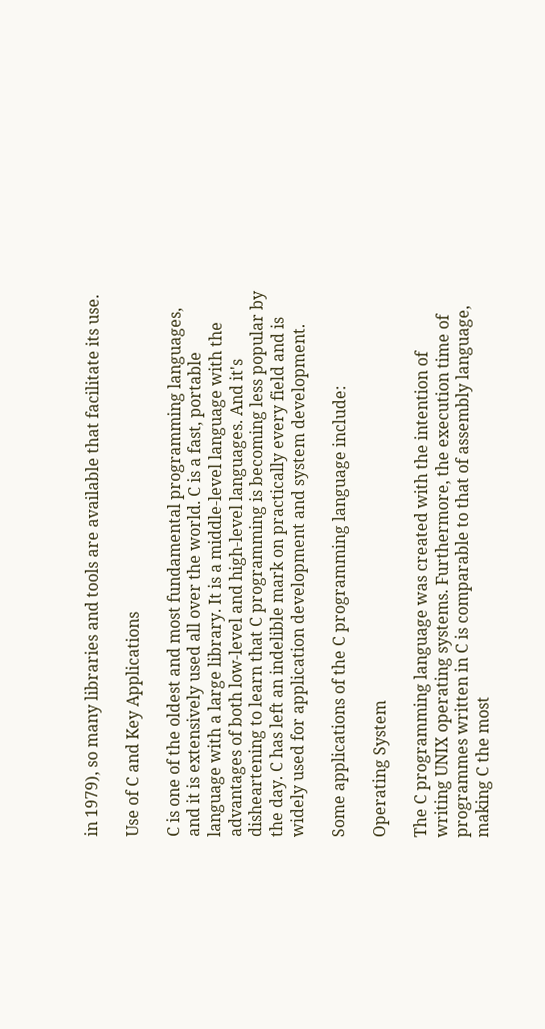in 1979), so many libraries and tools are available that facilitate its use.

Use of C and Key Applications

C is one of the oldest and most fundamental programming languages, and it is extensively used all over the world. C is a fast, portable language with a large library. It is a middle-level language with the advantages of both low-level and high-level languages. And it's disheartening to learn that C programming is becoming less popular by the day. C has left an indelible mark on practically every field and is widely used for application development and system development.

Some applications of the C programming language include:

Operating System

The C programming language was created with the intention of writing UNIX operating systems. Furthermore, the execution time of programmes written in C is comparable to that of assembly language, making C the most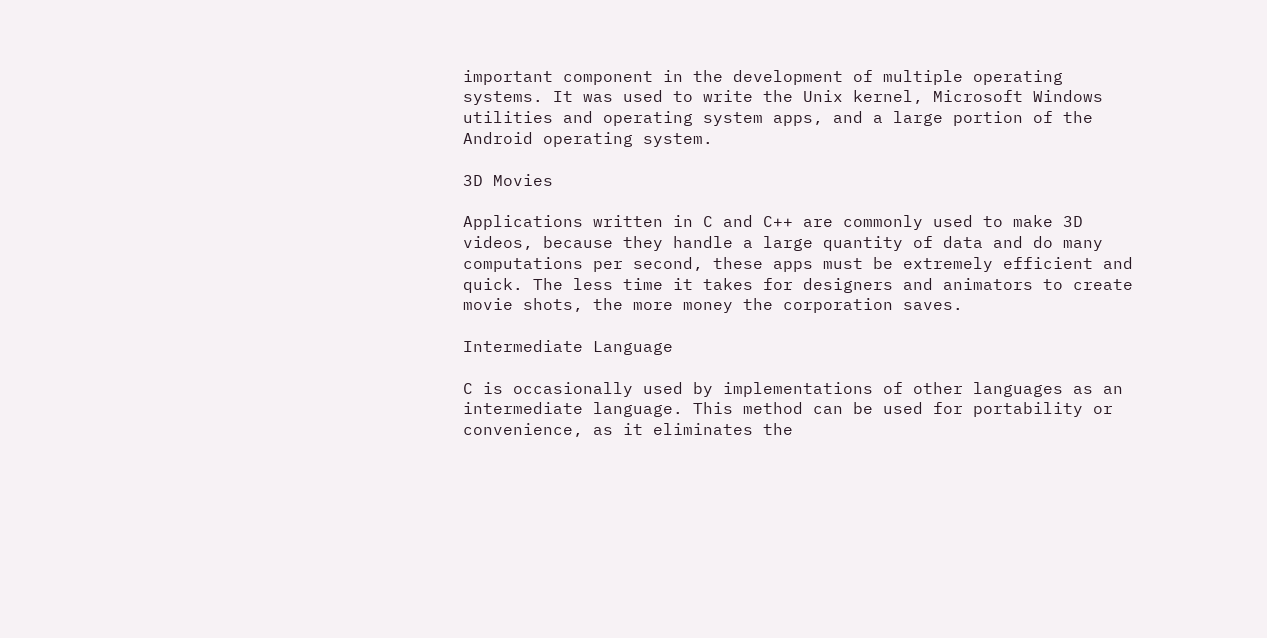important component in the development of multiple operating systems. It was used to write the Unix kernel, Microsoft Windows utilities and operating system apps, and a large portion of the Android operating system.

3D Movies

Applications written in C and C++ are commonly used to make 3D videos, because they handle a large quantity of data and do many computations per second, these apps must be extremely efficient and quick. The less time it takes for designers and animators to create movie shots, the more money the corporation saves.

Intermediate Language

C is occasionally used by implementations of other languages as an intermediate language. This method can be used for portability or convenience, as it eliminates the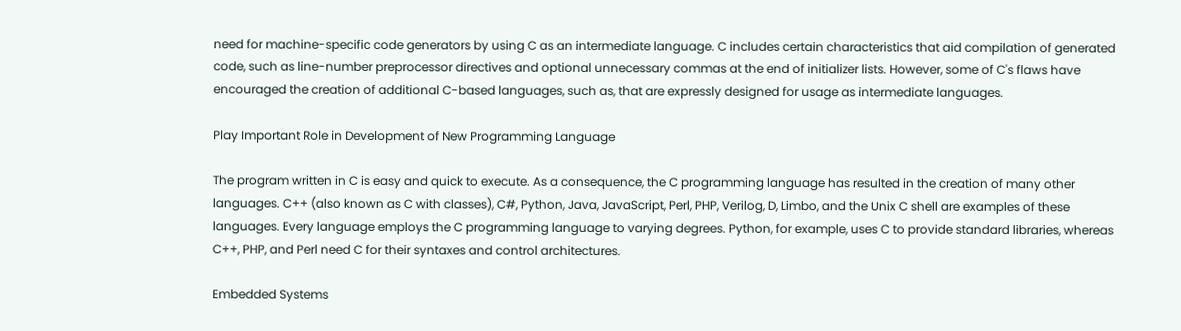need for machine-specific code generators by using C as an intermediate language. C includes certain characteristics that aid compilation of generated code, such as line-number preprocessor directives and optional unnecessary commas at the end of initializer lists. However, some of C's flaws have encouraged the creation of additional C-based languages, such as, that are expressly designed for usage as intermediate languages.

Play Important Role in Development of New Programming Language

The program written in C is easy and quick to execute. As a consequence, the C programming language has resulted in the creation of many other languages. C++ (also known as C with classes), C#, Python, Java, JavaScript, Perl, PHP, Verilog, D, Limbo, and the Unix C shell are examples of these languages. Every language employs the C programming language to varying degrees. Python, for example, uses C to provide standard libraries, whereas C++, PHP, and Perl need C for their syntaxes and control architectures.

Embedded Systems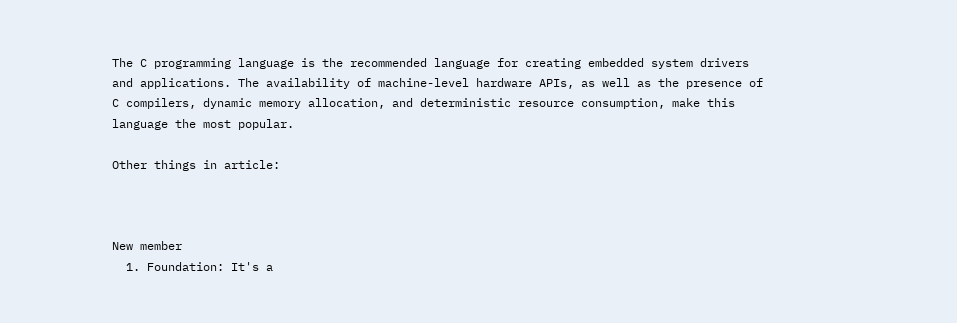The C programming language is the recommended language for creating embedded system drivers and applications. The availability of machine-level hardware APIs, as well as the presence of C compilers, dynamic memory allocation, and deterministic resource consumption, make this language the most popular.

Other things in article:



New member
  1. Foundation: It's a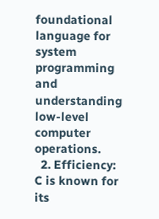foundational language for system programming and understanding low-level computer operations.
  2. Efficiency: C is known for its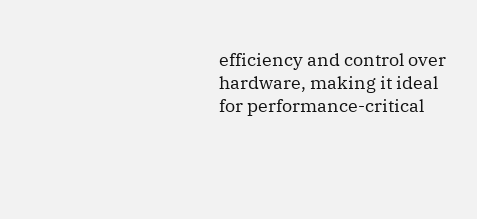efficiency and control over hardware, making it ideal for performance-critical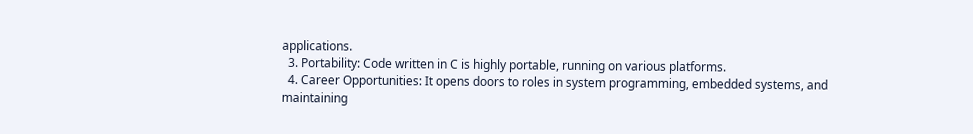applications.
  3. Portability: Code written in C is highly portable, running on various platforms.
  4. Career Opportunities: It opens doors to roles in system programming, embedded systems, and maintaining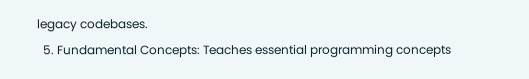legacy codebases.
  5. Fundamental Concepts: Teaches essential programming concepts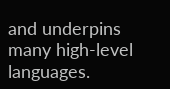and underpins many high-level languages.